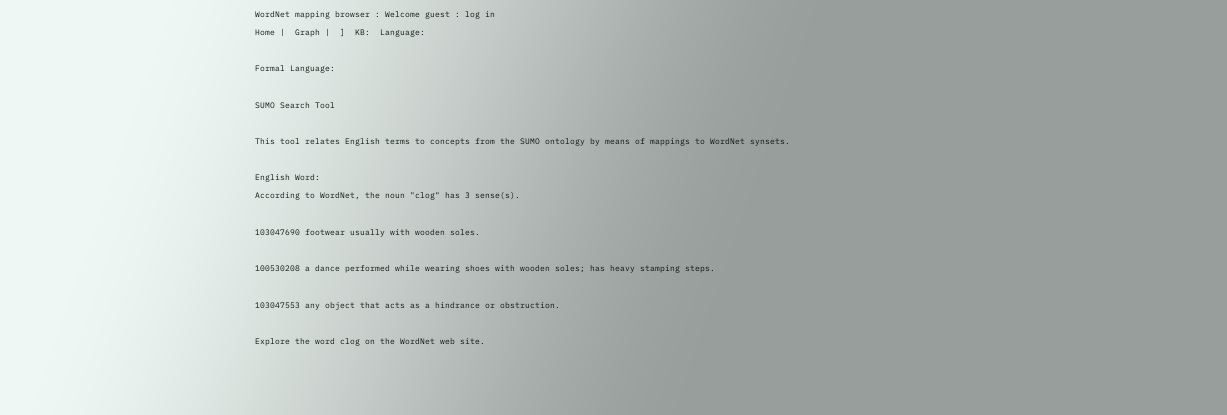WordNet mapping browser : Welcome guest : log in
Home |  Graph |  ]  KB:  Language:

Formal Language:

SUMO Search Tool

This tool relates English terms to concepts from the SUMO ontology by means of mappings to WordNet synsets.

English Word:
According to WordNet, the noun "clog" has 3 sense(s).

103047690 footwear usually with wooden soles.

100530208 a dance performed while wearing shoes with wooden soles; has heavy stamping steps.

103047553 any object that acts as a hindrance or obstruction.

Explore the word clog on the WordNet web site.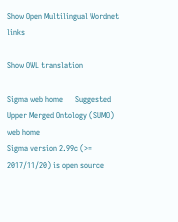Show Open Multilingual Wordnet links

Show OWL translation

Sigma web home      Suggested Upper Merged Ontology (SUMO) web home
Sigma version 2.99c (>= 2017/11/20) is open source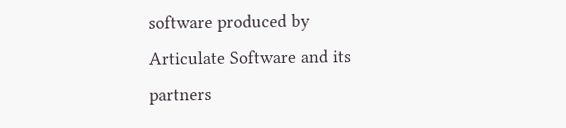software produced by Articulate Software and its partners